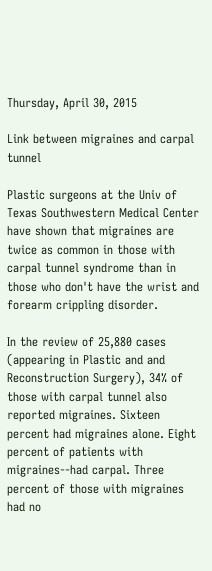Thursday, April 30, 2015

Link between migraines and carpal tunnel

Plastic surgeons at the Univ of Texas Southwestern Medical Center have shown that migraines are twice as common in those with carpal tunnel syndrome than in those who don't have the wrist and forearm crippling disorder.

In the review of 25,880 cases (appearing in Plastic and and Reconstruction Surgery), 34% of those with carpal tunnel also reported migraines. Sixteen percent had migraines alone. Eight percent of patients with migraines--had carpal. Three percent of those with migraines had no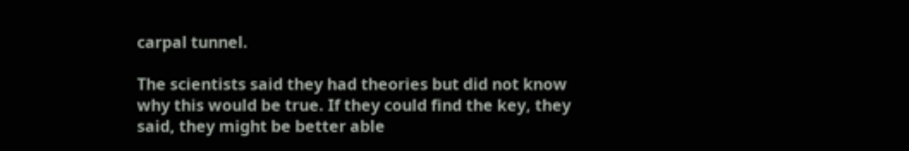carpal tunnel.

The scientists said they had theories but did not know why this would be true. If they could find the key, they said, they might be better able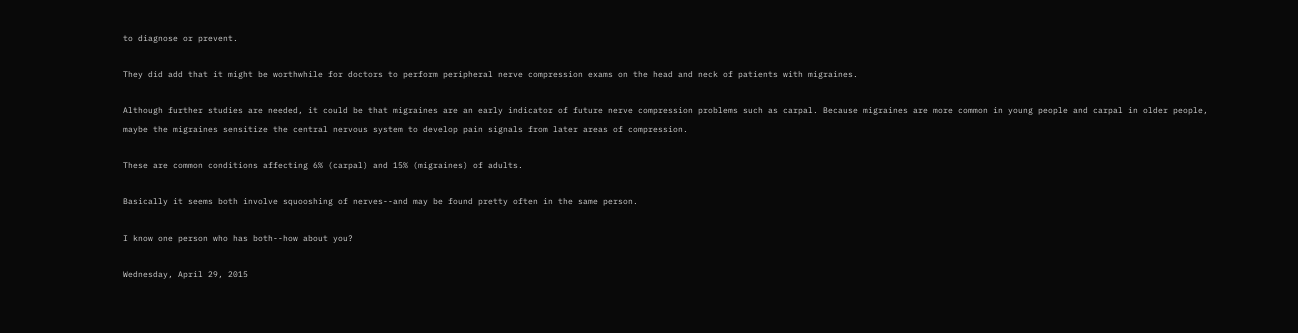to diagnose or prevent.

They did add that it might be worthwhile for doctors to perform peripheral nerve compression exams on the head and neck of patients with migraines.

Although further studies are needed, it could be that migraines are an early indicator of future nerve compression problems such as carpal. Because migraines are more common in young people and carpal in older people, maybe the migraines sensitize the central nervous system to develop pain signals from later areas of compression.

These are common conditions affecting 6% (carpal) and 15% (migraines) of adults.

Basically it seems both involve squooshing of nerves--and may be found pretty often in the same person.

I know one person who has both--how about you?

Wednesday, April 29, 2015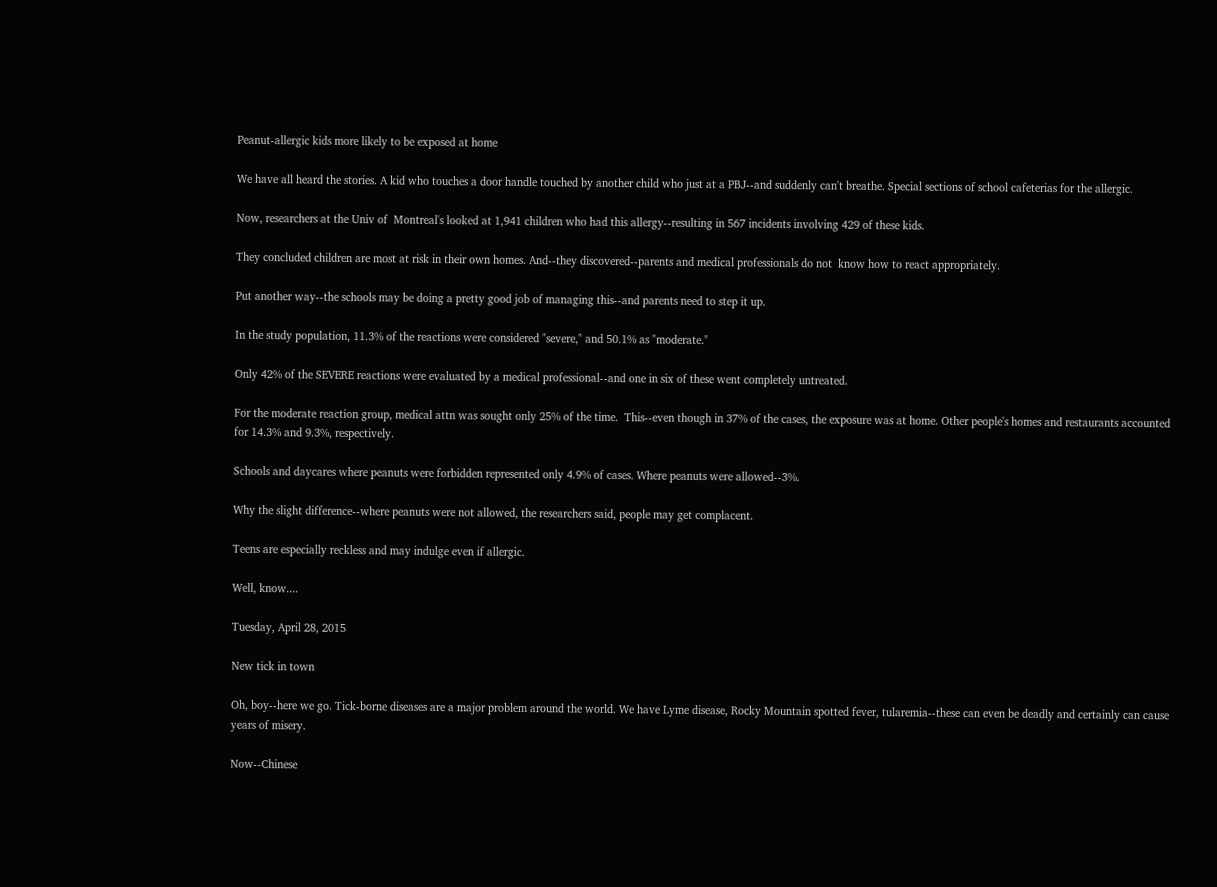Peanut-allergic kids more likely to be exposed at home

We have all heard the stories. A kid who touches a door handle touched by another child who just at a PBJ--and suddenly can't breathe. Special sections of school cafeterias for the allergic.

Now, researchers at the Univ of  Montreal's looked at 1,941 children who had this allergy--resulting in 567 incidents involving 429 of these kids.

They concluded children are most at risk in their own homes. And--they discovered--parents and medical professionals do not  know how to react appropriately.

Put another way--the schools may be doing a pretty good job of managing this--and parents need to step it up.

In the study population, 11.3% of the reactions were considered "severe," and 50.1% as "moderate."

Only 42% of the SEVERE reactions were evaluated by a medical professional--and one in six of these went completely untreated.

For the moderate reaction group, medical attn was sought only 25% of the time.  This--even though in 37% of the cases, the exposure was at home. Other people's homes and restaurants accounted for 14.3% and 9.3%, respectively.

Schools and daycares where peanuts were forbidden represented only 4.9% of cases. Where peanuts were allowed--3%.

Why the slight difference--where peanuts were not allowed, the researchers said, people may get complacent.

Teens are especially reckless and may indulge even if allergic.

Well, know....

Tuesday, April 28, 2015

New tick in town

Oh, boy--here we go. Tick-borne diseases are a major problem around the world. We have Lyme disease, Rocky Mountain spotted fever, tularemia--these can even be deadly and certainly can cause years of misery.

Now--Chinese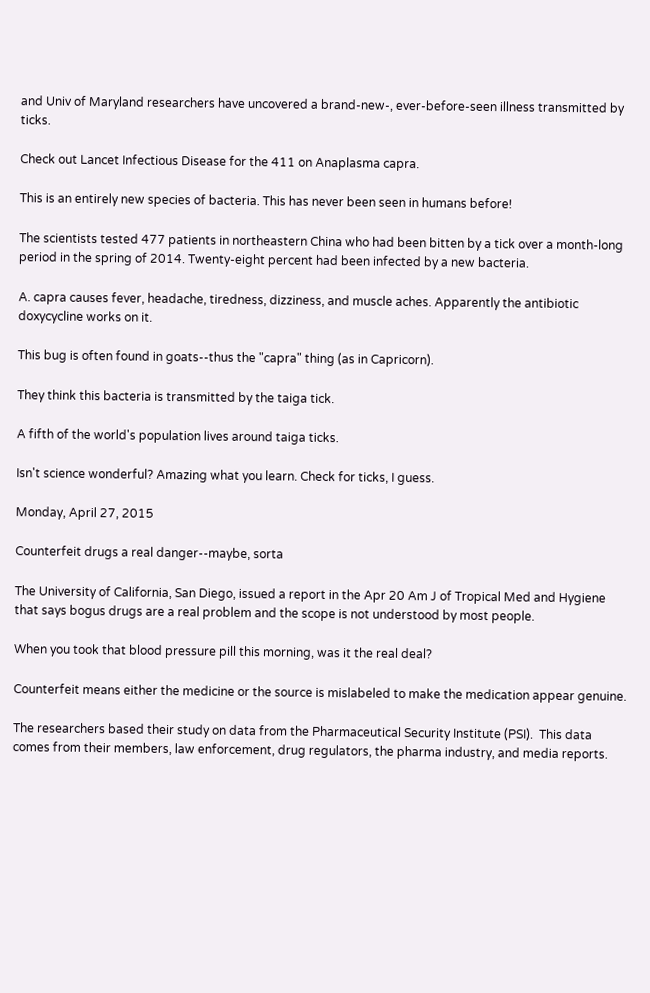and Univ of Maryland researchers have uncovered a brand-new-, ever-before-seen illness transmitted by ticks.

Check out Lancet Infectious Disease for the 411 on Anaplasma capra.

This is an entirely new species of bacteria. This has never been seen in humans before!

The scientists tested 477 patients in northeastern China who had been bitten by a tick over a month-long period in the spring of 2014. Twenty-eight percent had been infected by a new bacteria.

A. capra causes fever, headache, tiredness, dizziness, and muscle aches. Apparently the antibiotic doxycycline works on it.

This bug is often found in goats--thus the "capra" thing (as in Capricorn).

They think this bacteria is transmitted by the taiga tick.

A fifth of the world's population lives around taiga ticks.

Isn't science wonderful? Amazing what you learn. Check for ticks, I guess.

Monday, April 27, 2015

Counterfeit drugs a real danger--maybe, sorta

The University of California, San Diego, issued a report in the Apr 20 Am J of Tropical Med and Hygiene that says bogus drugs are a real problem and the scope is not understood by most people.

When you took that blood pressure pill this morning, was it the real deal?

Counterfeit means either the medicine or the source is mislabeled to make the medication appear genuine.

The researchers based their study on data from the Pharmaceutical Security Institute (PSI).  This data comes from their members, law enforcement, drug regulators, the pharma industry, and media reports.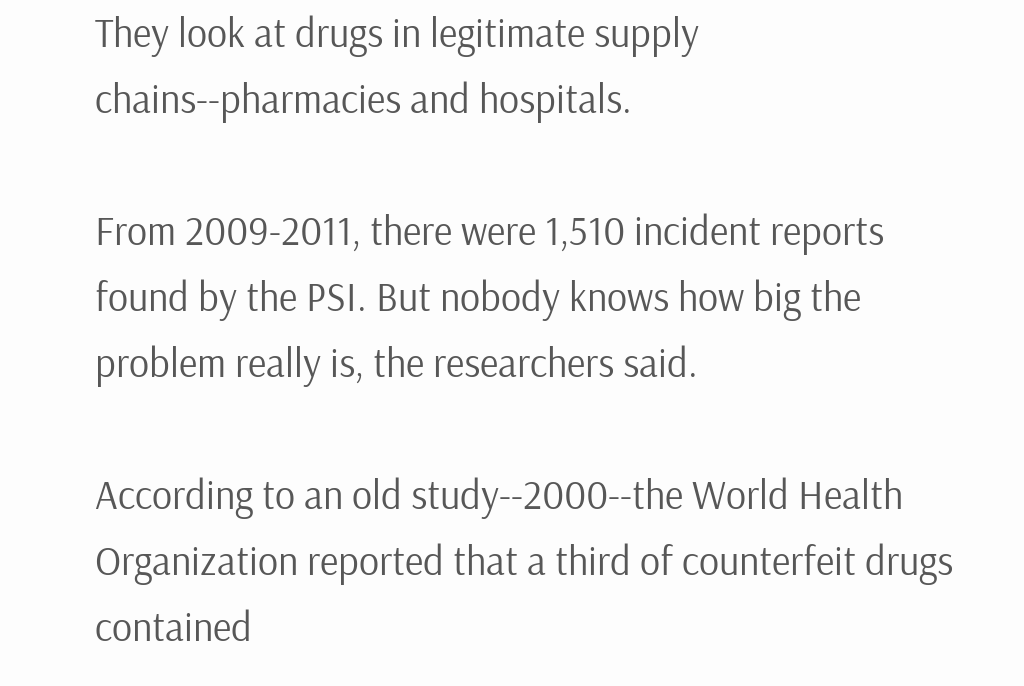They look at drugs in legitimate supply chains--pharmacies and hospitals.

From 2009-2011, there were 1,510 incident reports found by the PSI. But nobody knows how big the problem really is, the researchers said.

According to an old study--2000--the World Health Organization reported that a third of counterfeit drugs contained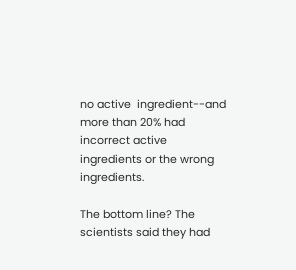no active  ingredient--and more than 20% had incorrect active ingredients or the wrong ingredients.

The bottom line? The scientists said they had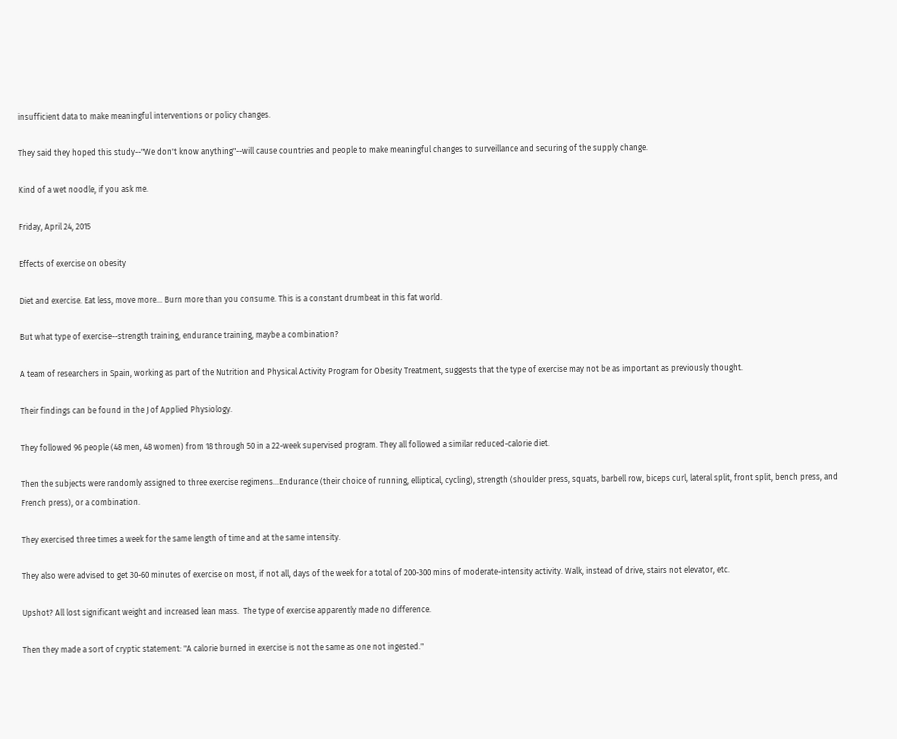insufficient data to make meaningful interventions or policy changes.

They said they hoped this study--"We don't know anything"--will cause countries and people to make meaningful changes to surveillance and securing of the supply change.

Kind of a wet noodle, if you ask me.

Friday, April 24, 2015

Effects of exercise on obesity

Diet and exercise. Eat less, move more... Burn more than you consume. This is a constant drumbeat in this fat world.

But what type of exercise--strength training, endurance training, maybe a combination?

A team of researchers in Spain, working as part of the Nutrition and Physical Activity Program for Obesity Treatment, suggests that the type of exercise may not be as important as previously thought.

Their findings can be found in the J of Applied Physiology.

They followed 96 people (48 men, 48 women) from 18 through 50 in a 22-week supervised program. They all followed a similar reduced-calorie diet.

Then the subjects were randomly assigned to three exercise regimens...Endurance (their choice of running, elliptical, cycling), strength (shoulder press, squats, barbell row, biceps curl, lateral split, front split, bench press, and French press), or a combination.

They exercised three times a week for the same length of time and at the same intensity.

They also were advised to get 30-60 minutes of exercise on most, if not all, days of the week for a total of 200-300 mins of moderate-intensity activity. Walk, instead of drive, stairs not elevator, etc.

Upshot? All lost significant weight and increased lean mass.  The type of exercise apparently made no difference.

Then they made a sort of cryptic statement: "A calorie burned in exercise is not the same as one not ingested."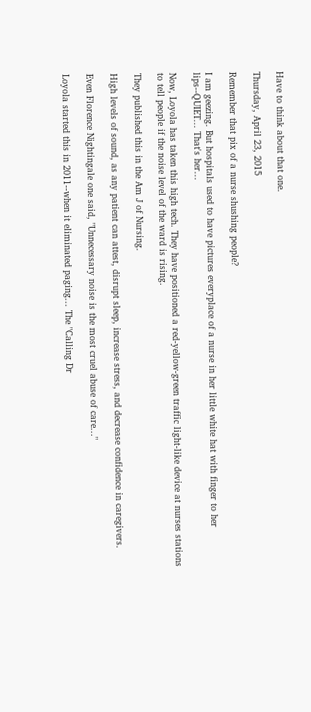Have to think about that one.

Thursday, April 23, 2015

Remember that pix of a nurse shushing people?

I am geezing. But hospitals used to have pictures everyplace of a nurse in her little white hat with finger to her lips--QUIET... That's her...

Now, Loyola has taken this high tech. They have positioned a red-yellow-green traffic light-like device at nurses stations to tell people if the noise level of the ward is rising.

They published this in the Am J of Nursing.

High levels of sound, as any patient can attest, disrupt sleep, increase stress, and decrease confidence in caregivers.

Even Florence Nightingale one said, "Unnecessary noise is the most cruel abuse of care..."

Loyola started this in 2011--when it eliminated paging... The "Calling Dr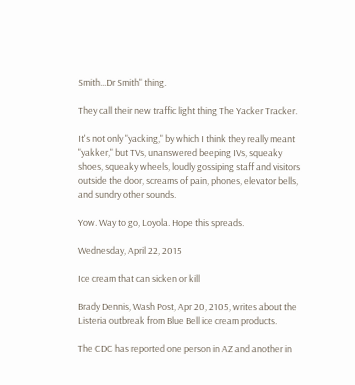Smith...Dr Smith" thing.

They call their new traffic light thing The Yacker Tracker.

It's not only "yacking," by which I think they really meant "yakker," but TVs, unanswered beeping IVs, squeaky shoes, squeaky wheels, loudly gossiping staff and visitors outside the door, screams of pain, phones, elevator bells, and sundry other sounds.

Yow. Way to go, Loyola. Hope this spreads.

Wednesday, April 22, 2015

Ice cream that can sicken or kill

Brady Dennis, Wash Post, Apr 20, 2105, writes about the Listeria outbreak from Blue Bell ice cream products.

The CDC has reported one person in AZ and another in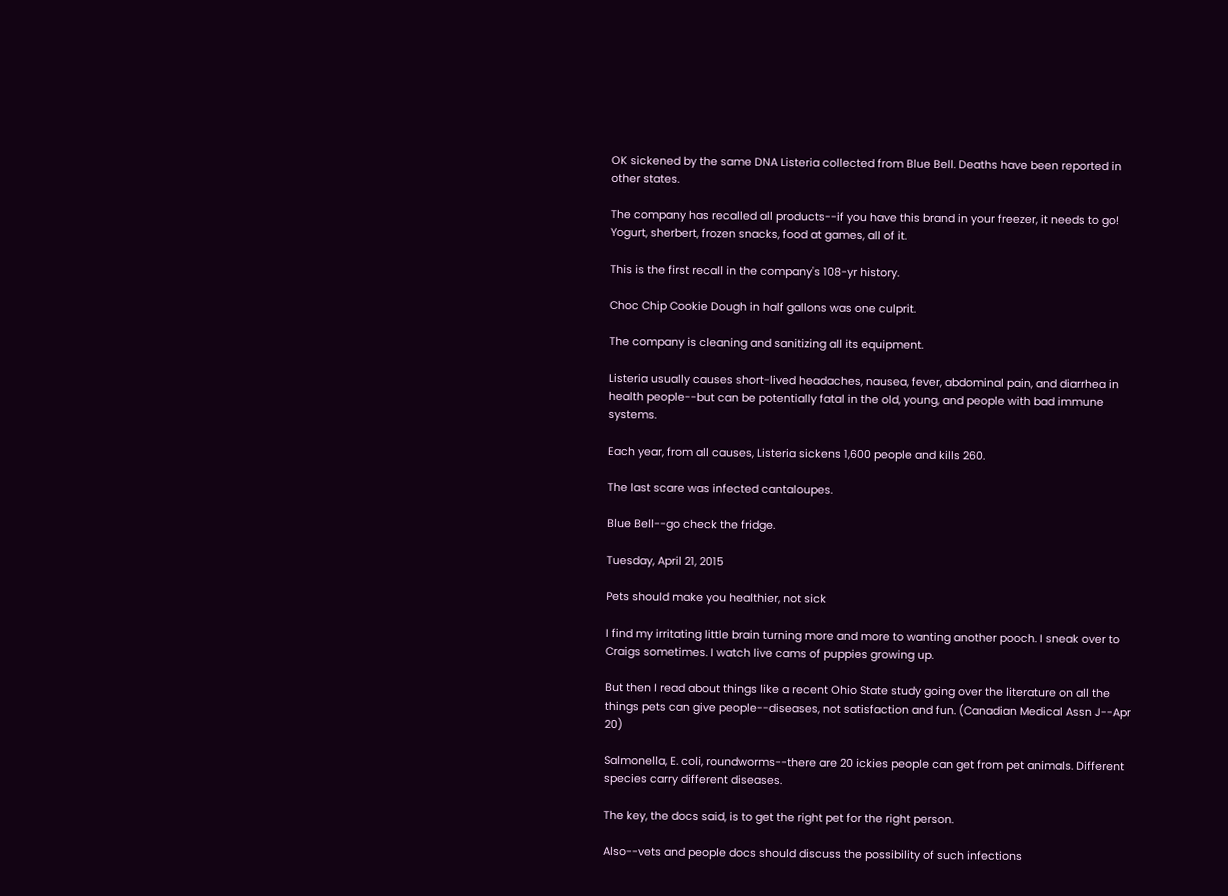OK sickened by the same DNA Listeria collected from Blue Bell. Deaths have been reported in other states.

The company has recalled all products--if you have this brand in your freezer, it needs to go! Yogurt, sherbert, frozen snacks, food at games, all of it.

This is the first recall in the company's 108-yr history.

Choc Chip Cookie Dough in half gallons was one culprit.

The company is cleaning and sanitizing all its equipment.

Listeria usually causes short-lived headaches, nausea, fever, abdominal pain, and diarrhea in health people--but can be potentially fatal in the old, young, and people with bad immune systems.

Each year, from all causes, Listeria sickens 1,600 people and kills 260.

The last scare was infected cantaloupes.

Blue Bell--go check the fridge.

Tuesday, April 21, 2015

Pets should make you healthier, not sick

I find my irritating little brain turning more and more to wanting another pooch. I sneak over to Craigs sometimes. I watch live cams of puppies growing up.

But then I read about things like a recent Ohio State study going over the literature on all the things pets can give people--diseases, not satisfaction and fun. (Canadian Medical Assn J--Apr 20)

Salmonella, E. coli, roundworms--there are 20 ickies people can get from pet animals. Different species carry different diseases.

The key, the docs said, is to get the right pet for the right person.

Also--vets and people docs should discuss the possibility of such infections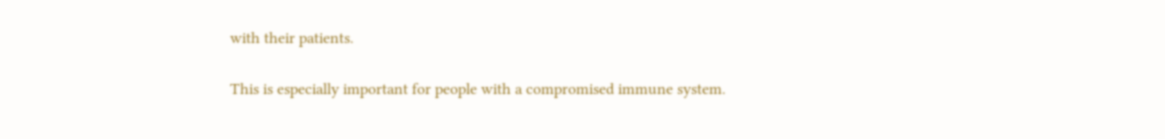with their patients.

This is especially important for people with a compromised immune system.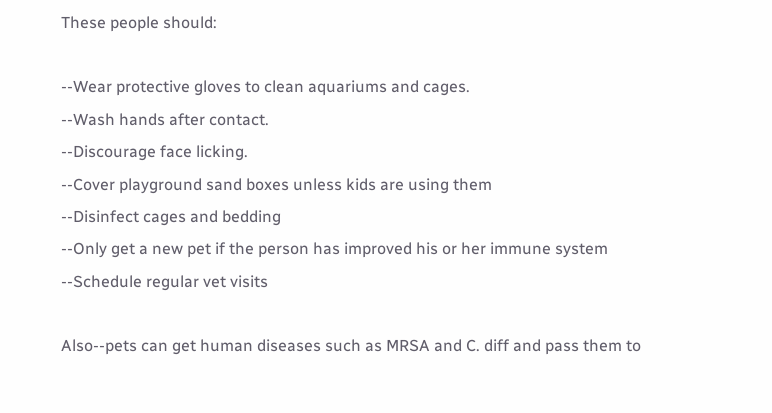These people should:

--Wear protective gloves to clean aquariums and cages.
--Wash hands after contact.
--Discourage face licking.
--Cover playground sand boxes unless kids are using them
--Disinfect cages and bedding
--Only get a new pet if the person has improved his or her immune system
--Schedule regular vet visits

Also--pets can get human diseases such as MRSA and C. diff and pass them to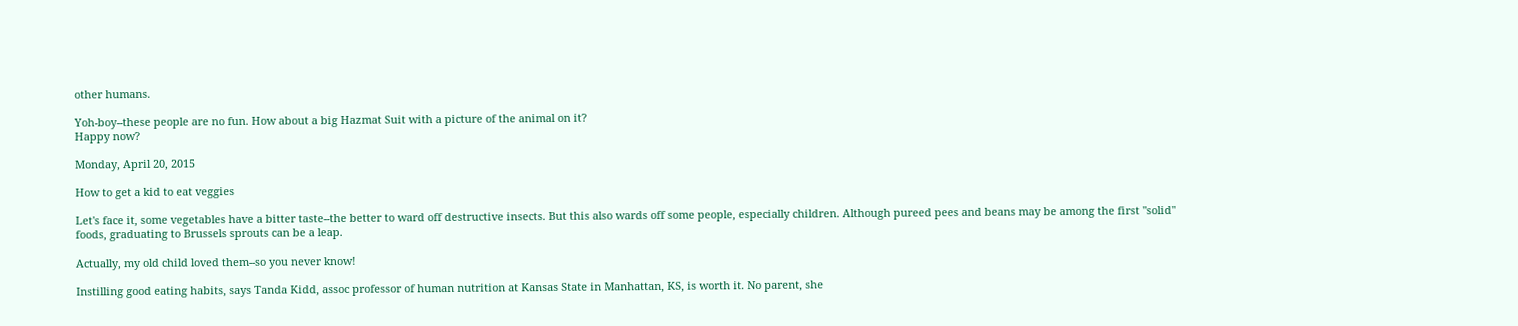other humans.

Yoh-boy--these people are no fun. How about a big Hazmat Suit with a picture of the animal on it?
Happy now?

Monday, April 20, 2015

How to get a kid to eat veggies

Let's face it, some vegetables have a bitter taste--the better to ward off destructive insects. But this also wards off some people, especially children. Although pureed pees and beans may be among the first "solid" foods, graduating to Brussels sprouts can be a leap.

Actually, my old child loved them--so you never know!

Instilling good eating habits, says Tanda Kidd, assoc professor of human nutrition at Kansas State in Manhattan, KS, is worth it. No parent, she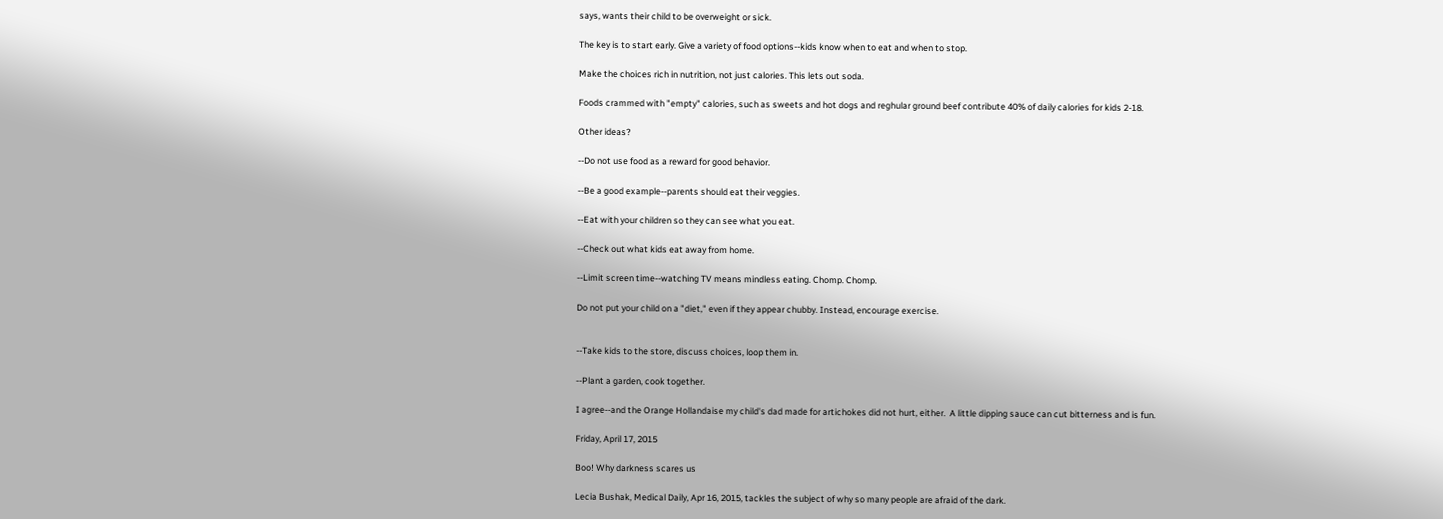says, wants their child to be overweight or sick.

The key is to start early. Give a variety of food options--kids know when to eat and when to stop.

Make the choices rich in nutrition, not just calories. This lets out soda.

Foods crammed with "empty" calories, such as sweets and hot dogs and reghular ground beef contribute 40% of daily calories for kids 2-18.

Other ideas?

--Do not use food as a reward for good behavior.

--Be a good example--parents should eat their veggies.

--Eat with your children so they can see what you eat.

--Check out what kids eat away from home.

--Limit screen time--watching TV means mindless eating. Chomp. Chomp.

Do not put your child on a "diet," even if they appear chubby. Instead, encourage exercise.


--Take kids to the store, discuss choices, loop them in.

--Plant a garden, cook together.

I agree--and the Orange Hollandaise my child's dad made for artichokes did not hurt, either.  A little dipping sauce can cut bitterness and is fun.

Friday, April 17, 2015

Boo! Why darkness scares us

Lecia Bushak, Medical Daily, Apr 16, 2015, tackles the subject of why so many people are afraid of the dark.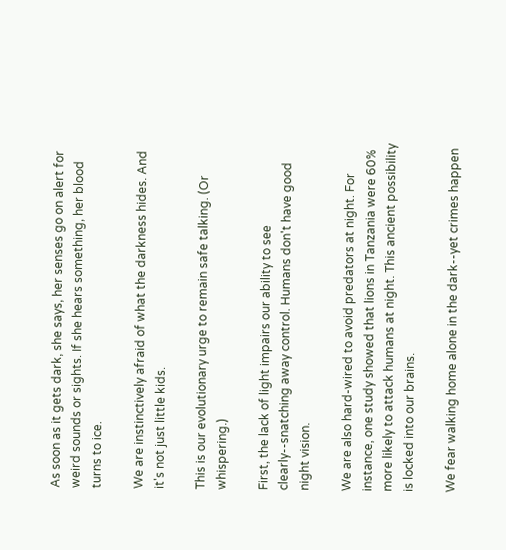As soon as it gets dark, she says, her senses go on alert for weird sounds or sights. If she hears something, her blood turns to ice.

We are instinctively afraid of what the darkness hides. And it's not just little kids.

This is our evolutionary urge to remain safe talking. (Or whispering.)

First, the lack of light impairs our ability to see clearly--snatching away control. Humans don't have good night vision.

We are also hard-wired to avoid predators at night. For instance, one study showed that lions in Tanzania were 60% more likely to attack humans at night. This ancient possibility is locked into our brains.

We fear walking home alone in the dark--yet crimes happen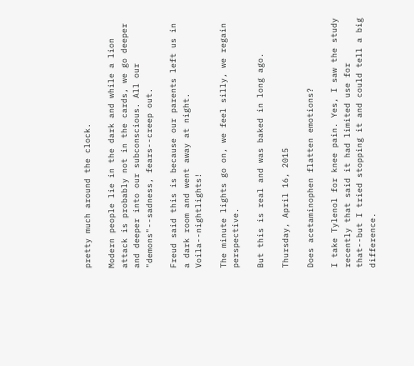pretty much around the clock.

Modern people lie in the dark and while a lion attack is probably not in the cards, we go deeper and deeper into our subconscious. All our "demons"--sadness, fears--creep out.

Freud said this is because our parents left us in a dark room and went away at night. Voila--nightlights!

The minute lights go on, we feel silly, we regain perspective.

But this is real and was baked in long ago.

Thursday, April 16, 2015

Does acetaminophen flatten emotions?

I take Tylenol for knee pain. Yes, I saw the study recently that said it had limited use for that--but I tried stopping it and could tell a big difference.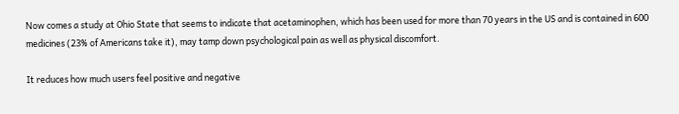Now comes a study at Ohio State that seems to indicate that acetaminophen, which has been used for more than 70 years in the US and is contained in 600 medicines (23% of Americans take it), may tamp down psychological pain as well as physical discomfort.

It reduces how much users feel positive and negative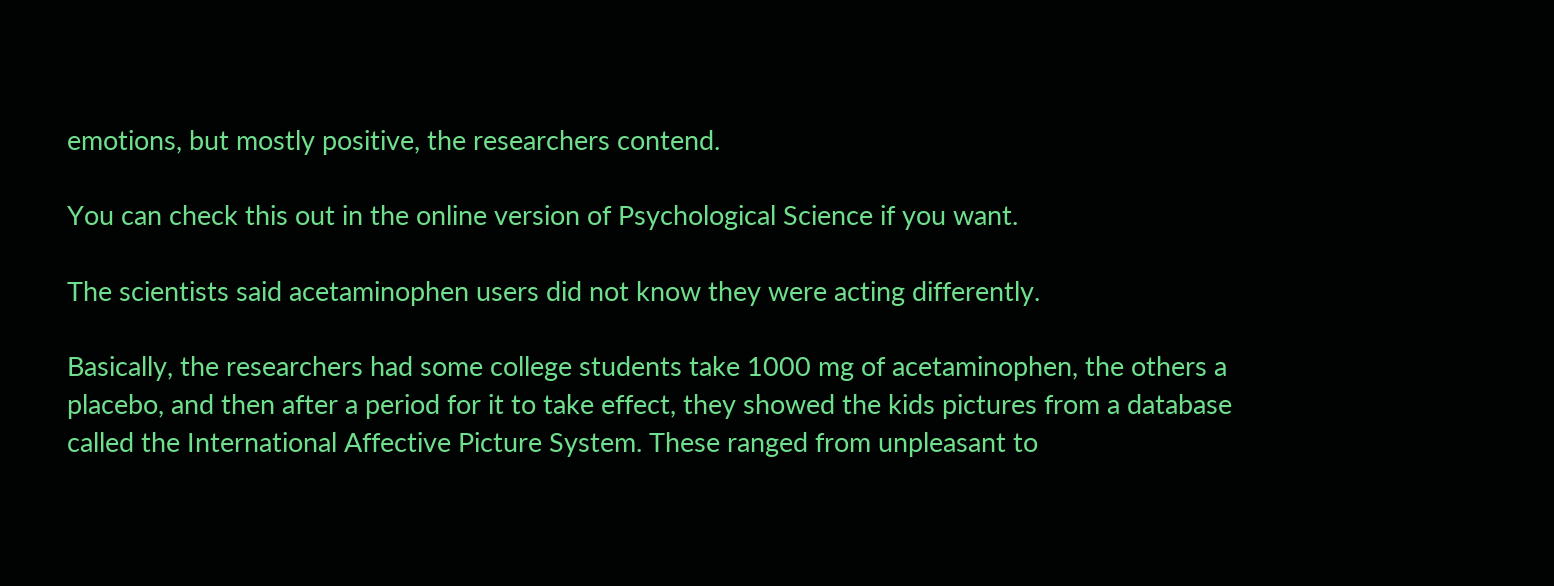emotions, but mostly positive, the researchers contend.

You can check this out in the online version of Psychological Science if you want.

The scientists said acetaminophen users did not know they were acting differently.

Basically, the researchers had some college students take 1000 mg of acetaminophen, the others a placebo, and then after a period for it to take effect, they showed the kids pictures from a database called the International Affective Picture System. These ranged from unpleasant to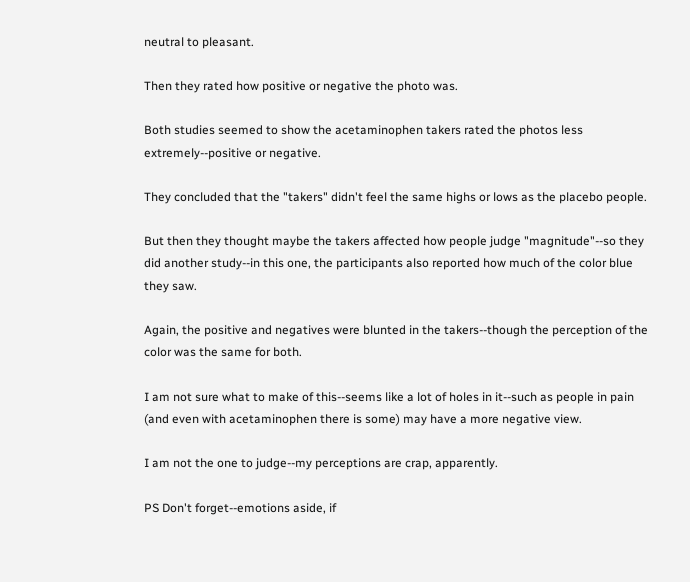neutral to pleasant.

Then they rated how positive or negative the photo was.

Both studies seemed to show the acetaminophen takers rated the photos less extremely--positive or negative.

They concluded that the "takers" didn't feel the same highs or lows as the placebo people.

But then they thought maybe the takers affected how people judge "magnitude"--so they did another study--in this one, the participants also reported how much of the color blue they saw.

Again, the positive and negatives were blunted in the takers--though the perception of the color was the same for both.

I am not sure what to make of this--seems like a lot of holes in it--such as people in pain (and even with acetaminophen there is some) may have a more negative view.

I am not the one to judge--my perceptions are crap, apparently.

PS Don't forget--emotions aside, if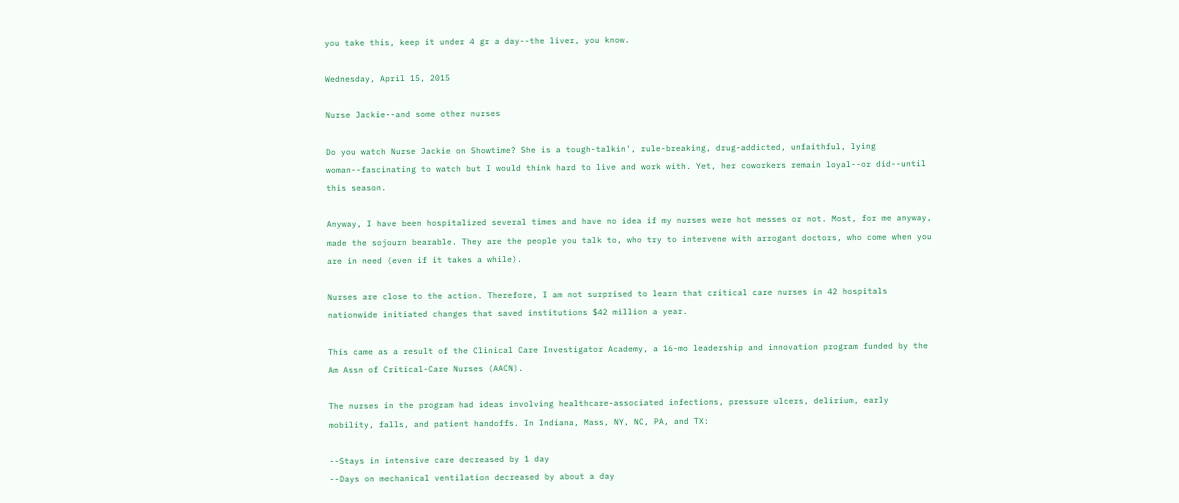you take this, keep it under 4 gr a day--the liver, you know.

Wednesday, April 15, 2015

Nurse Jackie--and some other nurses

Do you watch Nurse Jackie on Showtime? She is a tough-talkin', rule-breaking, drug-addicted, unfaithful, lying woman--fascinating to watch but I would think hard to live and work with. Yet, her coworkers remain loyal--or did--until this season.

Anyway, I have been hospitalized several times and have no idea if my nurses were hot messes or not. Most, for me anyway, made the sojourn bearable. They are the people you talk to, who try to intervene with arrogant doctors, who come when you are in need (even if it takes a while).

Nurses are close to the action. Therefore, I am not surprised to learn that critical care nurses in 42 hospitals nationwide initiated changes that saved institutions $42 million a year.

This came as a result of the Clinical Care Investigator Academy, a 16-mo leadership and innovation program funded by the Am Assn of Critical-Care Nurses (AACN).

The nurses in the program had ideas involving healthcare-associated infections, pressure ulcers, delirium, early mobility, falls, and patient handoffs. In Indiana, Mass, NY, NC, PA, and TX:

--Stays in intensive care decreased by 1 day
--Days on mechanical ventilation decreased by about a day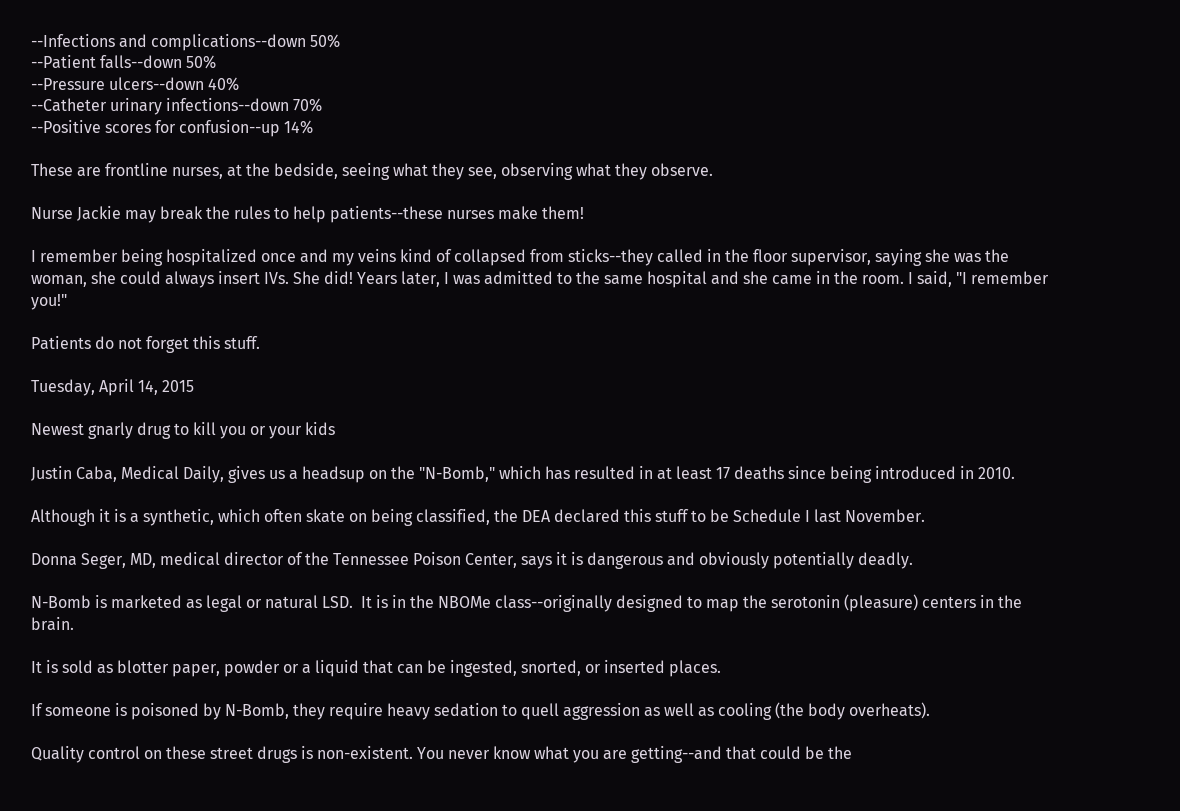--Infections and complications--down 50%
--Patient falls--down 50%
--Pressure ulcers--down 40%
--Catheter urinary infections--down 70%
--Positive scores for confusion--up 14%

These are frontline nurses, at the bedside, seeing what they see, observing what they observe.

Nurse Jackie may break the rules to help patients--these nurses make them!

I remember being hospitalized once and my veins kind of collapsed from sticks--they called in the floor supervisor, saying she was the woman, she could always insert IVs. She did! Years later, I was admitted to the same hospital and she came in the room. I said, "I remember you!"

Patients do not forget this stuff.

Tuesday, April 14, 2015

Newest gnarly drug to kill you or your kids

Justin Caba, Medical Daily, gives us a headsup on the "N-Bomb," which has resulted in at least 17 deaths since being introduced in 2010.

Although it is a synthetic, which often skate on being classified, the DEA declared this stuff to be Schedule I last November.

Donna Seger, MD, medical director of the Tennessee Poison Center, says it is dangerous and obviously potentially deadly.

N-Bomb is marketed as legal or natural LSD.  It is in the NBOMe class--originally designed to map the serotonin (pleasure) centers in the brain.

It is sold as blotter paper, powder or a liquid that can be ingested, snorted, or inserted places.

If someone is poisoned by N-Bomb, they require heavy sedation to quell aggression as well as cooling (the body overheats).

Quality control on these street drugs is non-existent. You never know what you are getting--and that could be the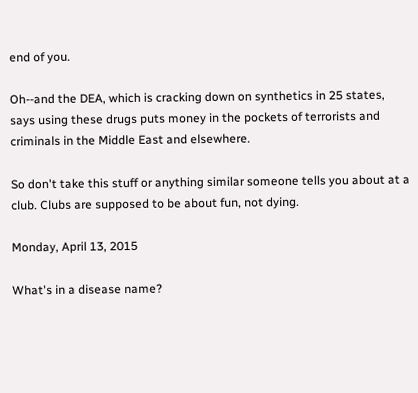end of you.

Oh--and the DEA, which is cracking down on synthetics in 25 states, says using these drugs puts money in the pockets of terrorists and criminals in the Middle East and elsewhere.

So don't take this stuff or anything similar someone tells you about at a club. Clubs are supposed to be about fun, not dying.

Monday, April 13, 2015

What's in a disease name?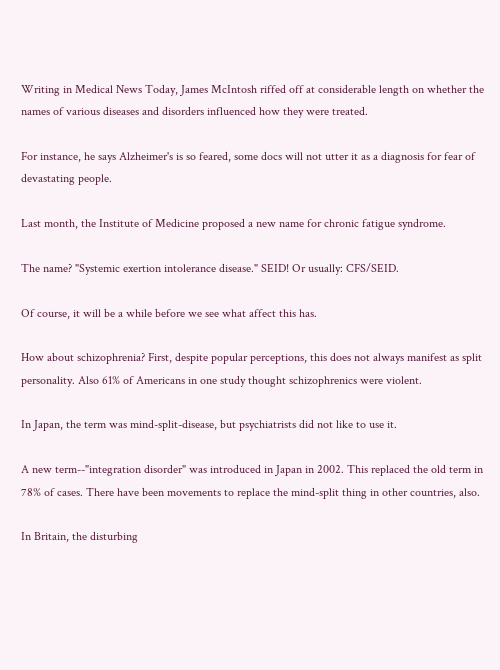Writing in Medical News Today, James McIntosh riffed off at considerable length on whether the names of various diseases and disorders influenced how they were treated.

For instance, he says Alzheimer's is so feared, some docs will not utter it as a diagnosis for fear of devastating people.

Last month, the Institute of Medicine proposed a new name for chronic fatigue syndrome.

The name? "Systemic exertion intolerance disease." SEID! Or usually: CFS/SEID.

Of course, it will be a while before we see what affect this has.

How about schizophrenia? First, despite popular perceptions, this does not always manifest as split personality. Also 61% of Americans in one study thought schizophrenics were violent.

In Japan, the term was mind-split-disease, but psychiatrists did not like to use it.

A new term--"integration disorder" was introduced in Japan in 2002. This replaced the old term in 78% of cases. There have been movements to replace the mind-split thing in other countries, also.

In Britain, the disturbing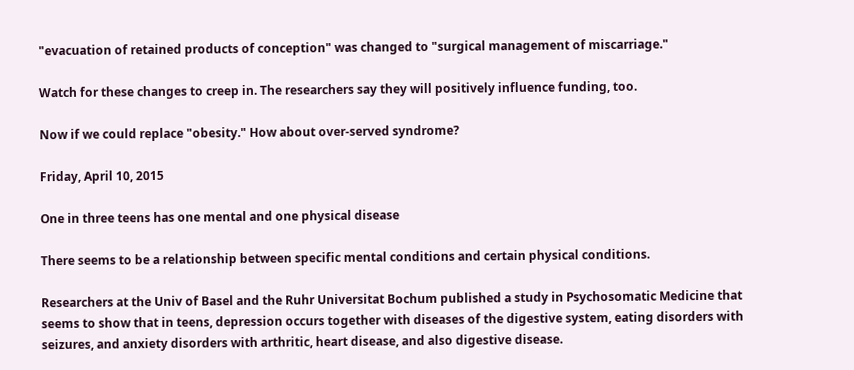"evacuation of retained products of conception" was changed to "surgical management of miscarriage."

Watch for these changes to creep in. The researchers say they will positively influence funding, too.

Now if we could replace "obesity." How about over-served syndrome?

Friday, April 10, 2015

One in three teens has one mental and one physical disease

There seems to be a relationship between specific mental conditions and certain physical conditions.

Researchers at the Univ of Basel and the Ruhr Universitat Bochum published a study in Psychosomatic Medicine that seems to show that in teens, depression occurs together with diseases of the digestive system, eating disorders with seizures, and anxiety disorders with arthritic, heart disease, and also digestive disease.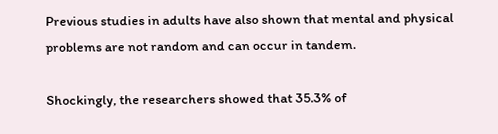Previous studies in adults have also shown that mental and physical problems are not random and can occur in tandem.

Shockingly, the researchers showed that 35.3% of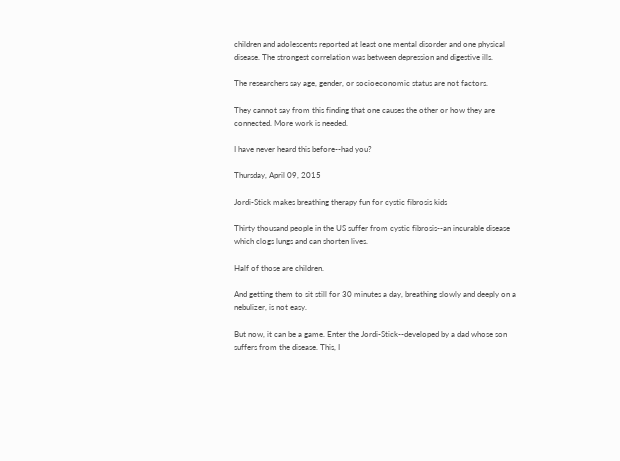children and adolescents reported at least one mental disorder and one physical disease. The strongest correlation was between depression and digestive ills.

The researchers say age, gender, or socioeconomic status are not factors.

They cannot say from this finding that one causes the other or how they are connected. More work is needed.

I have never heard this before--had you?

Thursday, April 09, 2015

Jordi-Stick makes breathing therapy fun for cystic fibrosis kids

Thirty thousand people in the US suffer from cystic fibrosis--an incurable disease which clogs lungs and can shorten lives.

Half of those are children.

And getting them to sit still for 30 minutes a day, breathing slowly and deeply on a nebulizer, is not easy.

But now, it can be a game. Enter the Jordi-Stick--developed by a dad whose son suffers from the disease. This, I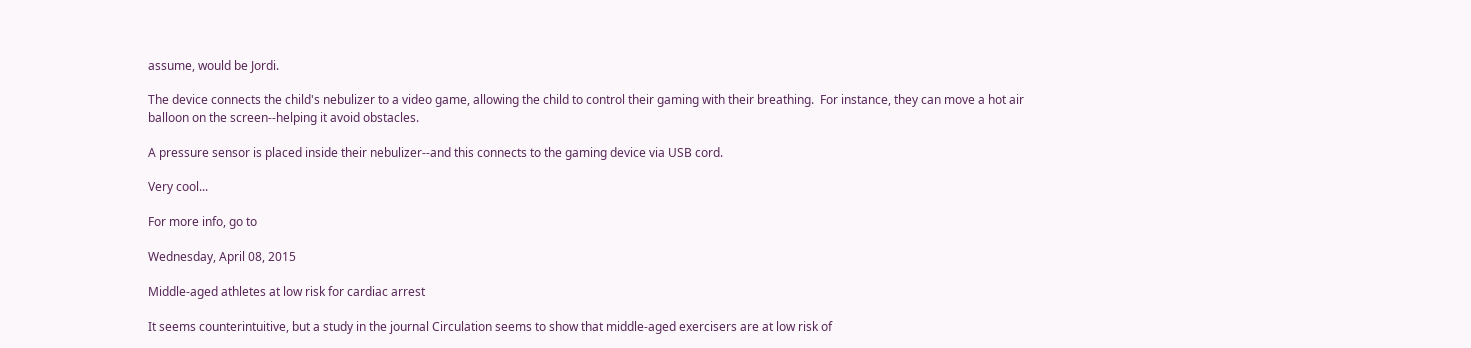assume, would be Jordi.

The device connects the child's nebulizer to a video game, allowing the child to control their gaming with their breathing.  For instance, they can move a hot air balloon on the screen--helping it avoid obstacles.

A pressure sensor is placed inside their nebulizer--and this connects to the gaming device via USB cord.

Very cool...

For more info, go to

Wednesday, April 08, 2015

Middle-aged athletes at low risk for cardiac arrest

It seems counterintuitive, but a study in the journal Circulation seems to show that middle-aged exercisers are at low risk of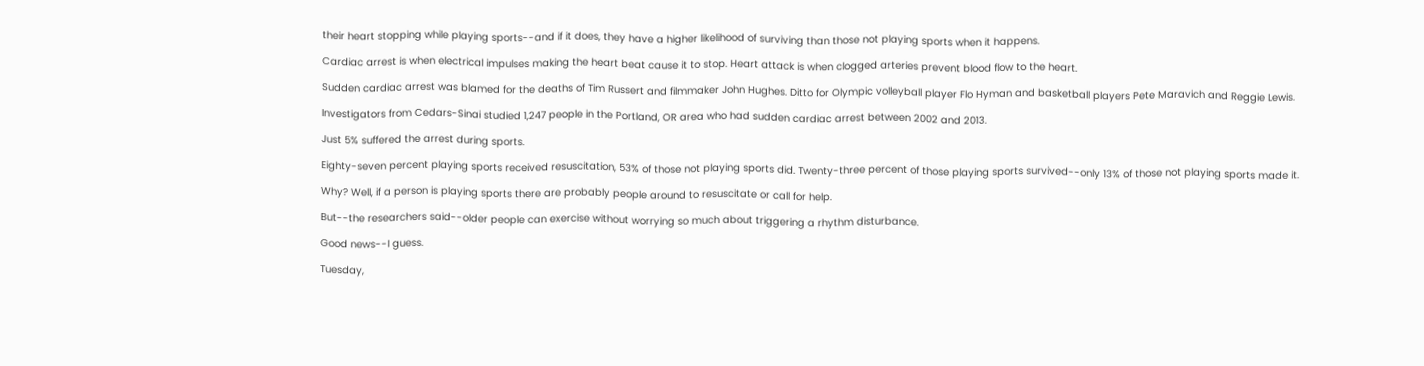their heart stopping while playing sports--and if it does, they have a higher likelihood of surviving than those not playing sports when it happens.

Cardiac arrest is when electrical impulses making the heart beat cause it to stop. Heart attack is when clogged arteries prevent blood flow to the heart.

Sudden cardiac arrest was blamed for the deaths of Tim Russert and filmmaker John Hughes. Ditto for Olympic volleyball player Flo Hyman and basketball players Pete Maravich and Reggie Lewis.

Investigators from Cedars-Sinai studied 1,247 people in the Portland, OR area who had sudden cardiac arrest between 2002 and 2013.

Just 5% suffered the arrest during sports.

Eighty-seven percent playing sports received resuscitation, 53% of those not playing sports did. Twenty-three percent of those playing sports survived--only 13% of those not playing sports made it.

Why? Well, if a person is playing sports there are probably people around to resuscitate or call for help.

But--the researchers said--older people can exercise without worrying so much about triggering a rhythm disturbance.

Good news--I guess.

Tuesday,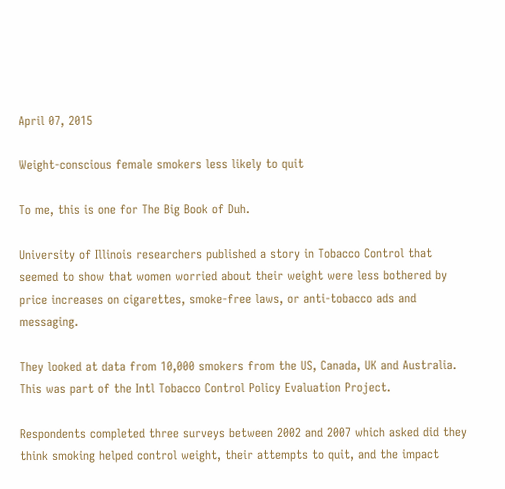April 07, 2015

Weight-conscious female smokers less likely to quit

To me, this is one for The Big Book of Duh.

University of Illinois researchers published a story in Tobacco Control that seemed to show that women worried about their weight were less bothered by price increases on cigarettes, smoke-free laws, or anti-tobacco ads and messaging.

They looked at data from 10,000 smokers from the US, Canada, UK and Australia. This was part of the Intl Tobacco Control Policy Evaluation Project.

Respondents completed three surveys between 2002 and 2007 which asked did they think smoking helped control weight, their attempts to quit, and the impact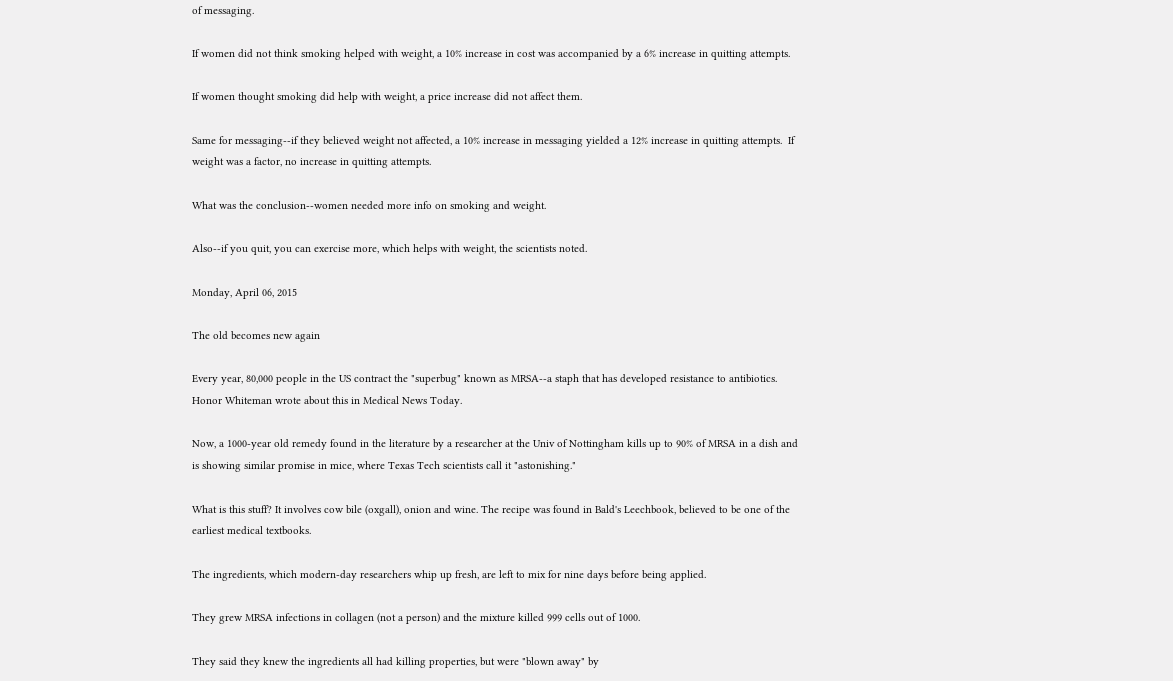of messaging.

If women did not think smoking helped with weight, a 10% increase in cost was accompanied by a 6% increase in quitting attempts.

If women thought smoking did help with weight, a price increase did not affect them.

Same for messaging--if they believed weight not affected, a 10% increase in messaging yielded a 12% increase in quitting attempts.  If weight was a factor, no increase in quitting attempts.

What was the conclusion--women needed more info on smoking and weight.

Also--if you quit, you can exercise more, which helps with weight, the scientists noted.

Monday, April 06, 2015

The old becomes new again

Every year, 80,000 people in the US contract the "superbug" known as MRSA--a staph that has developed resistance to antibiotics. Honor Whiteman wrote about this in Medical News Today.

Now, a 1000-year old remedy found in the literature by a researcher at the Univ of Nottingham kills up to 90% of MRSA in a dish and is showing similar promise in mice, where Texas Tech scientists call it "astonishing."

What is this stuff? It involves cow bile (oxgall), onion and wine. The recipe was found in Bald's Leechbook, believed to be one of the earliest medical textbooks.

The ingredients, which modern-day researchers whip up fresh, are left to mix for nine days before being applied.

They grew MRSA infections in collagen (not a person) and the mixture killed 999 cells out of 1000.

They said they knew the ingredients all had killing properties, but were "blown away" by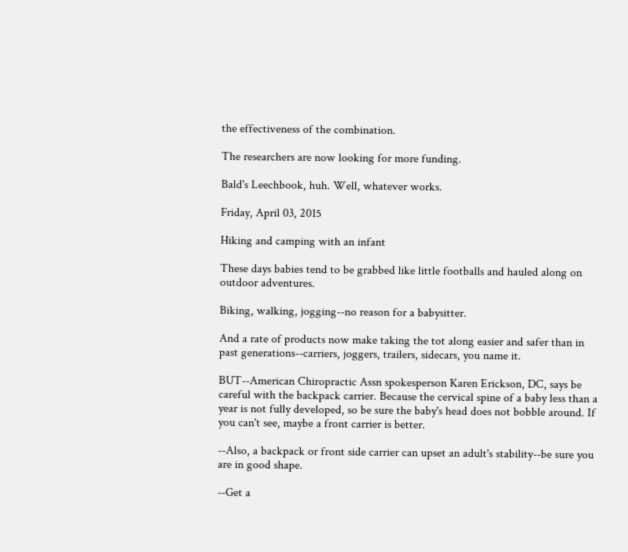the effectiveness of the combination.

The researchers are now looking for more funding.

Bald's Leechbook, huh. Well, whatever works.

Friday, April 03, 2015

Hiking and camping with an infant

These days babies tend to be grabbed like little footballs and hauled along on outdoor adventures.

Biking, walking, jogging--no reason for a babysitter.

And a rate of products now make taking the tot along easier and safer than in past generations--carriers, joggers, trailers, sidecars, you name it.

BUT--American Chiropractic Assn spokesperson Karen Erickson, DC, says be careful with the backpack carrier. Because the cervical spine of a baby less than a year is not fully developed, so be sure the baby's head does not bobble around. If you can't see, maybe a front carrier is better.

--Also, a backpack or front side carrier can upset an adult's stability--be sure you are in good shape.

--Get a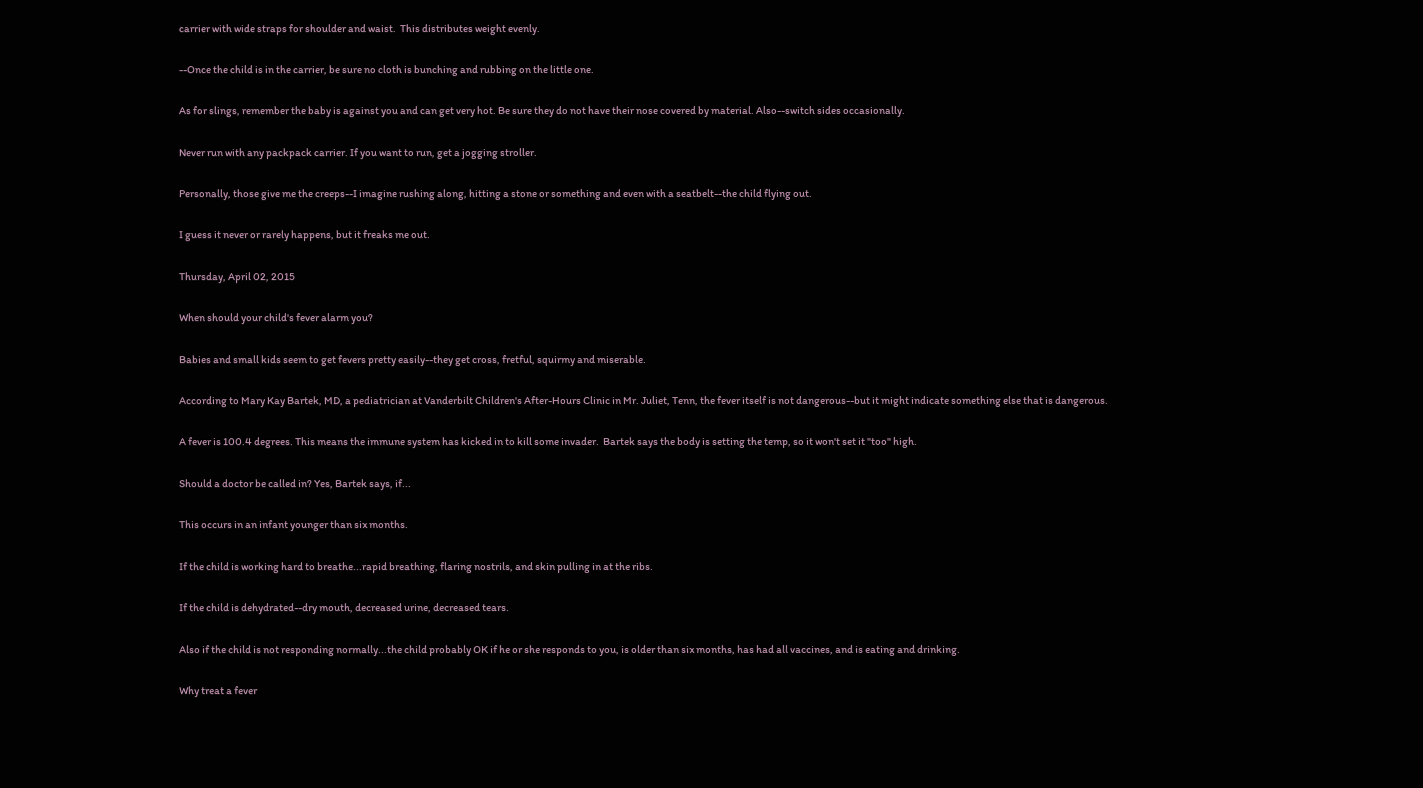carrier with wide straps for shoulder and waist.  This distributes weight evenly.

--Once the child is in the carrier, be sure no cloth is bunching and rubbing on the little one.

As for slings, remember the baby is against you and can get very hot. Be sure they do not have their nose covered by material. Also--switch sides occasionally.

Never run with any packpack carrier. If you want to run, get a jogging stroller.

Personally, those give me the creeps--I imagine rushing along, hitting a stone or something and even with a seatbelt--the child flying out.

I guess it never or rarely happens, but it freaks me out.

Thursday, April 02, 2015

When should your child's fever alarm you?

Babies and small kids seem to get fevers pretty easily--they get cross, fretful, squirmy and miserable.

According to Mary Kay Bartek, MD, a pediatrician at Vanderbilt Children's After-Hours Clinic in Mr. Juliet, Tenn, the fever itself is not dangerous--but it might indicate something else that is dangerous.

A fever is 100.4 degrees. This means the immune system has kicked in to kill some invader.  Bartek says the body is setting the temp, so it won't set it "too" high.

Should a doctor be called in? Yes, Bartek says, if...

This occurs in an infant younger than six months.

If the child is working hard to breathe...rapid breathing, flaring nostrils, and skin pulling in at the ribs.

If the child is dehydrated--dry mouth, decreased urine, decreased tears.

Also if the child is not responding normally...the child probably OK if he or she responds to you, is older than six months, has had all vaccines, and is eating and drinking.

Why treat a fever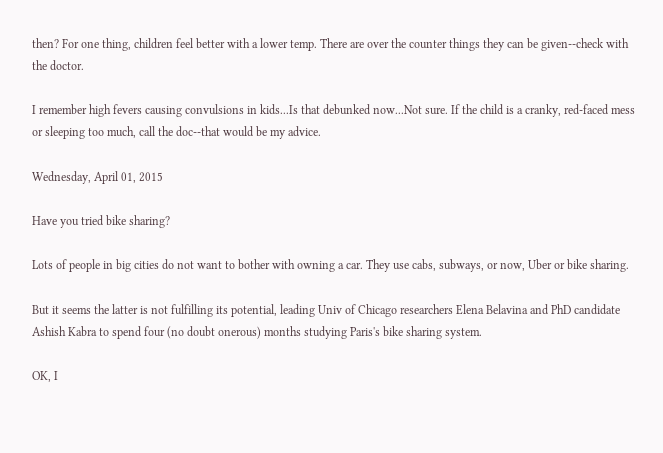then? For one thing, children feel better with a lower temp. There are over the counter things they can be given--check with the doctor.

I remember high fevers causing convulsions in kids...Is that debunked now...Not sure. If the child is a cranky, red-faced mess or sleeping too much, call the doc--that would be my advice.

Wednesday, April 01, 2015

Have you tried bike sharing?

Lots of people in big cities do not want to bother with owning a car. They use cabs, subways, or now, Uber or bike sharing.

But it seems the latter is not fulfilling its potential, leading Univ of Chicago researchers Elena Belavina and PhD candidate Ashish Kabra to spend four (no doubt onerous) months studying Paris's bike sharing system.

OK, I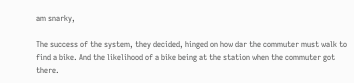am snarky,

The success of the system, they decided, hinged on how dar the commuter must walk to find a bike. And the likelihood of a bike being at the station when the commuter got there.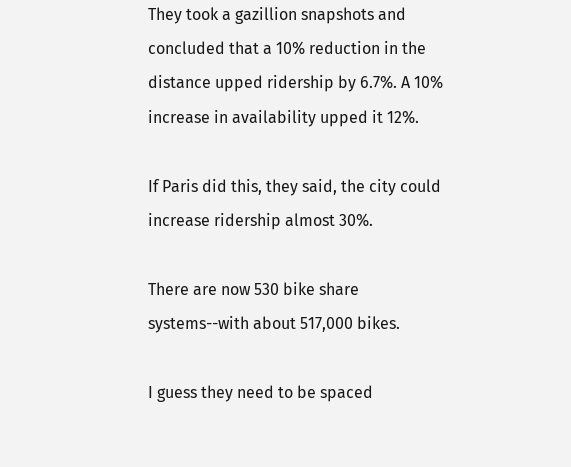They took a gazillion snapshots and concluded that a 10% reduction in the distance upped ridership by 6.7%. A 10% increase in availability upped it 12%.

If Paris did this, they said, the city could increase ridership almost 30%.

There are now 530 bike share systems--with about 517,000 bikes.

I guess they need to be spaced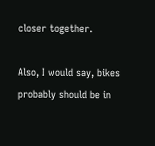closer together.

Also, I would say, bikes probably should be in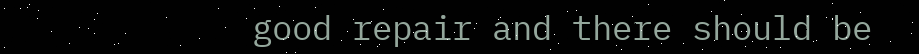good repair and there should be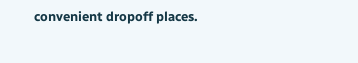convenient dropoff places.